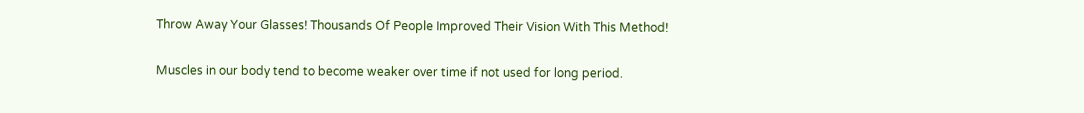Throw Away Your Glasses! Thousands Of People Improved Their Vision With This Method!

Muscles in our body tend to become weaker over time if not used for long period.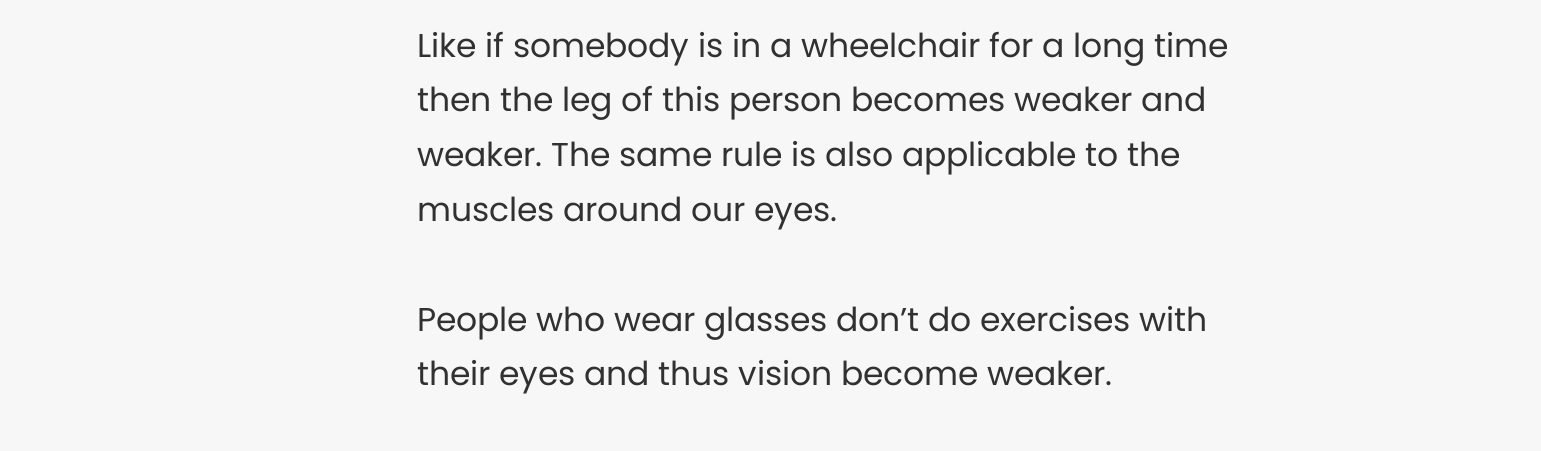Like if somebody is in a wheelchair for a long time then the leg of this person becomes weaker and weaker. The same rule is also applicable to the muscles around our eyes.

People who wear glasses don’t do exercises with their eyes and thus vision become weaker.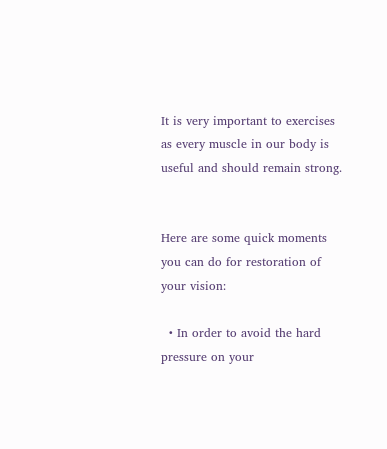It is very important to exercises as every muscle in our body is useful and should remain strong.


Here are some quick moments you can do for restoration of your vision:

  • In order to avoid the hard pressure on your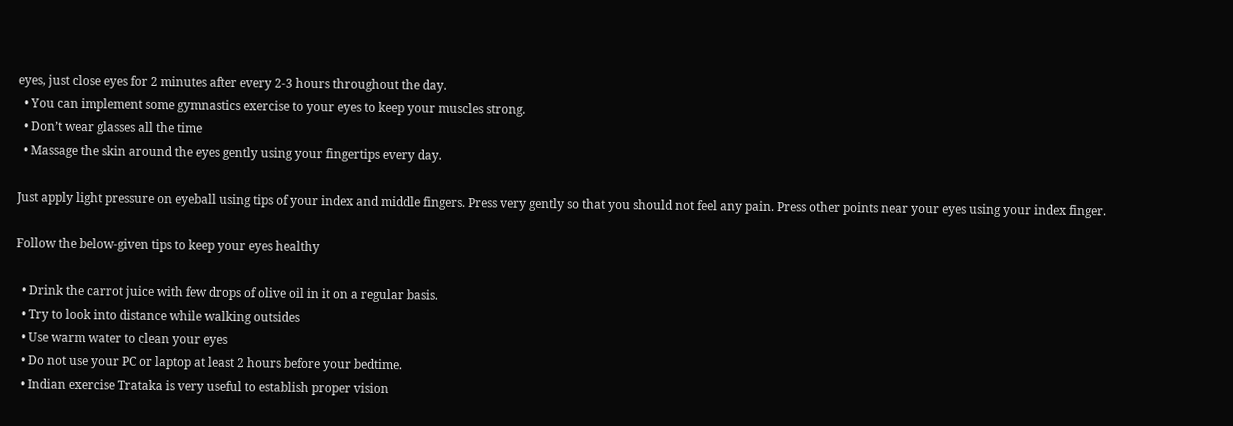eyes, just close eyes for 2 minutes after every 2-3 hours throughout the day.
  • You can implement some gymnastics exercise to your eyes to keep your muscles strong.
  • Don’t wear glasses all the time
  • Massage the skin around the eyes gently using your fingertips every day.

Just apply light pressure on eyeball using tips of your index and middle fingers. Press very gently so that you should not feel any pain. Press other points near your eyes using your index finger.

Follow the below-given tips to keep your eyes healthy

  • Drink the carrot juice with few drops of olive oil in it on a regular basis.
  • Try to look into distance while walking outsides
  • Use warm water to clean your eyes
  • Do not use your PC or laptop at least 2 hours before your bedtime.
  • Indian exercise Trataka is very useful to establish proper vision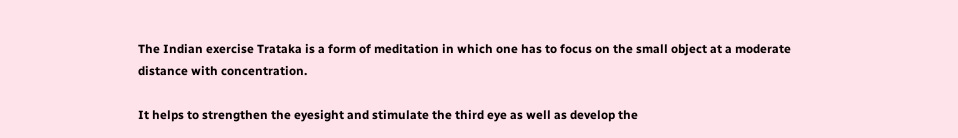The Indian exercise Trataka is a form of meditation in which one has to focus on the small object at a moderate distance with concentration.

It helps to strengthen the eyesight and stimulate the third eye as well as develop the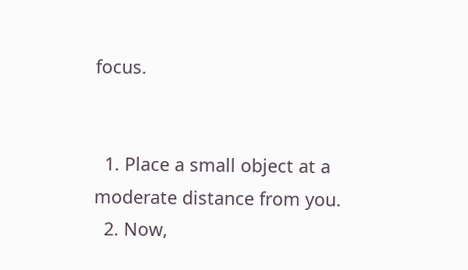focus.


  1. Place a small object at a moderate distance from you.
  2. Now,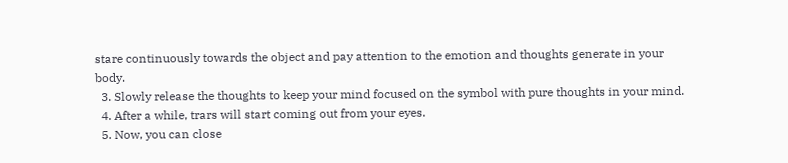stare continuously towards the object and pay attention to the emotion and thoughts generate in your body.
  3. Slowly release the thoughts to keep your mind focused on the symbol with pure thoughts in your mind.
  4. After a while, trars will start coming out from your eyes.
  5. Now, you can close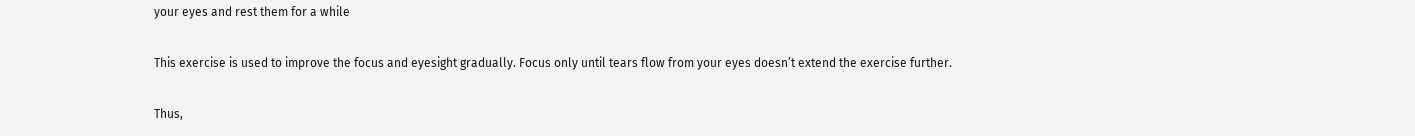your eyes and rest them for a while

This exercise is used to improve the focus and eyesight gradually. Focus only until tears flow from your eyes doesn’t extend the exercise further.

Thus,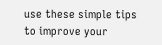use these simple tips to improve your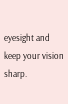eyesight and keep your vision sharp.